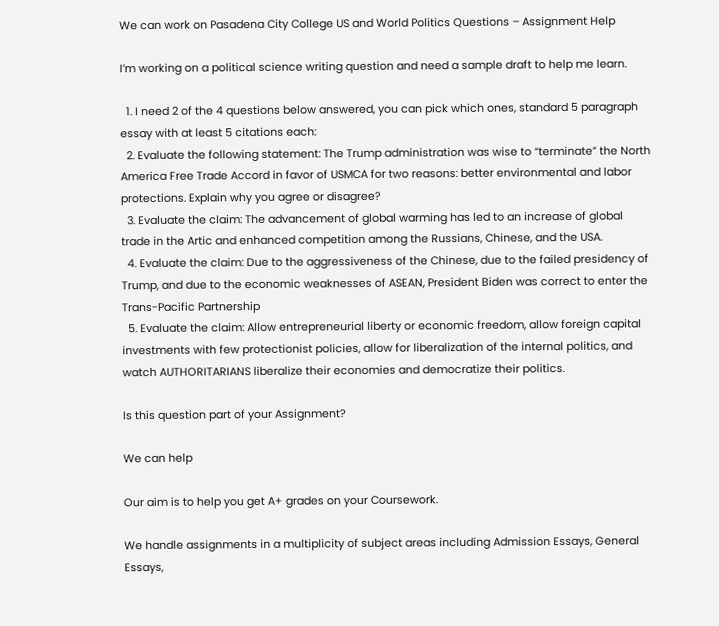We can work on Pasadena City College US and World Politics Questions – Assignment Help

I’m working on a political science writing question and need a sample draft to help me learn.

  1. I need 2 of the 4 questions below answered, you can pick which ones, standard 5 paragraph essay with at least 5 citations each:
  2. Evaluate the following statement: The Trump administration was wise to “terminate” the North America Free Trade Accord in favor of USMCA for two reasons: better environmental and labor protections. Explain why you agree or disagree?
  3. Evaluate the claim: The advancement of global warming has led to an increase of global trade in the Artic and enhanced competition among the Russians, Chinese, and the USA.
  4. Evaluate the claim: Due to the aggressiveness of the Chinese, due to the failed presidency of Trump, and due to the economic weaknesses of ASEAN, President Biden was correct to enter the Trans-Pacific Partnership
  5. Evaluate the claim: Allow entrepreneurial liberty or economic freedom, allow foreign capital investments with few protectionist policies, allow for liberalization of the internal politics, and watch AUTHORITARIANS liberalize their economies and democratize their politics.

Is this question part of your Assignment?

We can help

Our aim is to help you get A+ grades on your Coursework.

We handle assignments in a multiplicity of subject areas including Admission Essays, General Essays,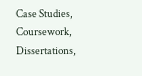Case Studies, Coursework, Dissertations,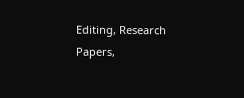Editing, Research Papers,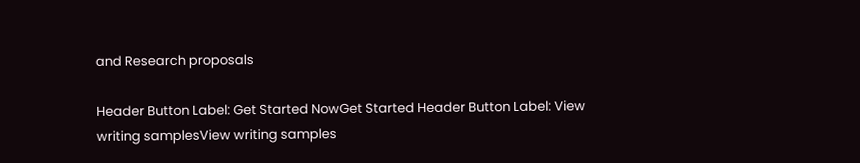and Research proposals

Header Button Label: Get Started NowGet Started Header Button Label: View writing samplesView writing samples